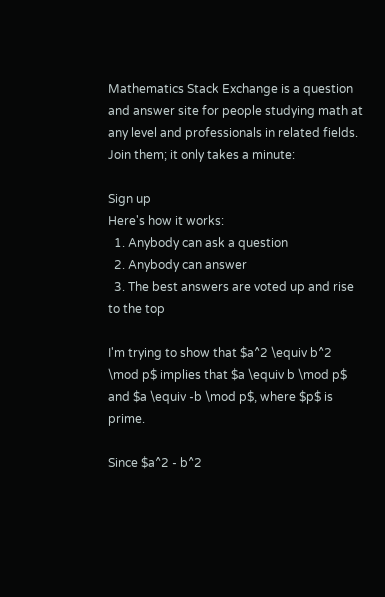Mathematics Stack Exchange is a question and answer site for people studying math at any level and professionals in related fields. Join them; it only takes a minute:

Sign up
Here's how it works:
  1. Anybody can ask a question
  2. Anybody can answer
  3. The best answers are voted up and rise to the top

I'm trying to show that $a^2 \equiv b^2 \mod p$ implies that $a \equiv b \mod p$ and $a \equiv -b \mod p$, where $p$ is prime.

Since $a^2 - b^2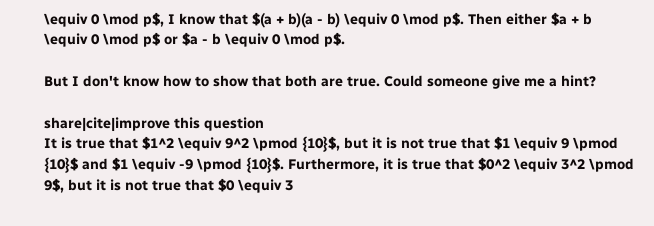\equiv 0 \mod p$, I know that $(a + b)(a - b) \equiv 0 \mod p$. Then either $a + b \equiv 0 \mod p$ or $a - b \equiv 0 \mod p$.

But I don't know how to show that both are true. Could someone give me a hint?

share|cite|improve this question
It is true that $1^2 \equiv 9^2 \pmod {10}$, but it is not true that $1 \equiv 9 \pmod {10}$ and $1 \equiv -9 \pmod {10}$. Furthermore, it is true that $0^2 \equiv 3^2 \pmod 9$, but it is not true that $0 \equiv 3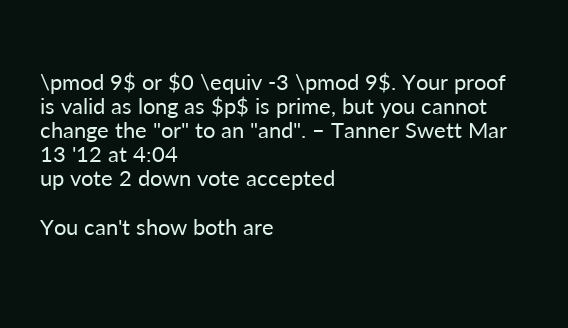\pmod 9$ or $0 \equiv -3 \pmod 9$. Your proof is valid as long as $p$ is prime, but you cannot change the "or" to an "and". – Tanner Swett Mar 13 '12 at 4:04
up vote 2 down vote accepted

You can't show both are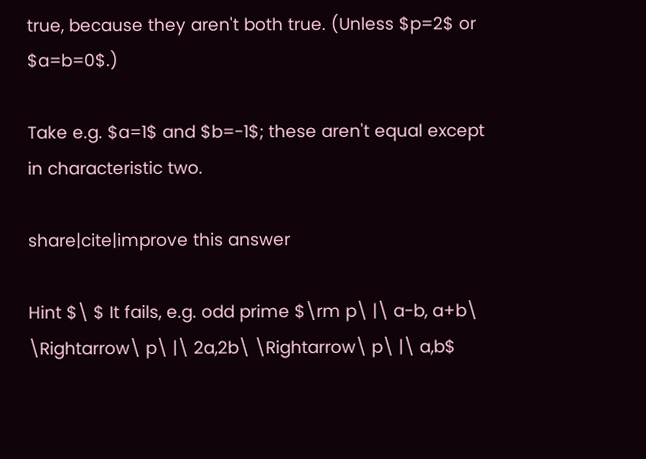true, because they aren't both true. (Unless $p=2$ or $a=b=0$.)

Take e.g. $a=1$ and $b=-1$; these aren't equal except in characteristic two.

share|cite|improve this answer

Hint $\ $ It fails, e.g. odd prime $\rm p\ |\ a-b, a+b\ \Rightarrow\ p\ |\ 2a,2b\ \Rightarrow\ p\ |\ a,b$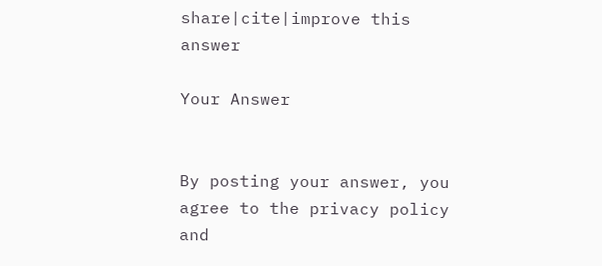share|cite|improve this answer

Your Answer


By posting your answer, you agree to the privacy policy and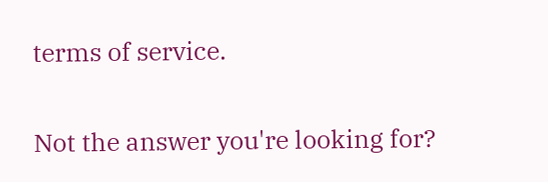terms of service.

Not the answer you're looking for?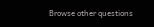Browse other questions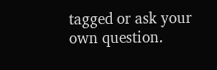tagged or ask your own question.